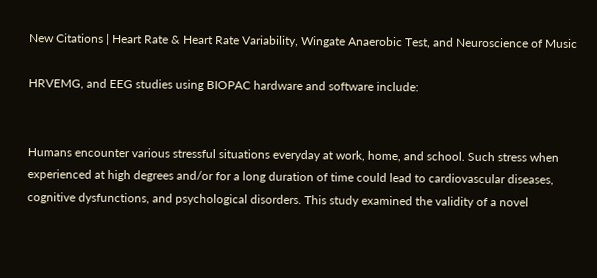New Citations | Heart Rate & Heart Rate Variability, Wingate Anaerobic Test, and Neuroscience of Music

HRVEMG, and EEG studies using BIOPAC hardware and software include:


Humans encounter various stressful situations everyday at work, home, and school. Such stress when experienced at high degrees and/or for a long duration of time could lead to cardiovascular diseases, cognitive dysfunctions, and psychological disorders. This study examined the validity of a novel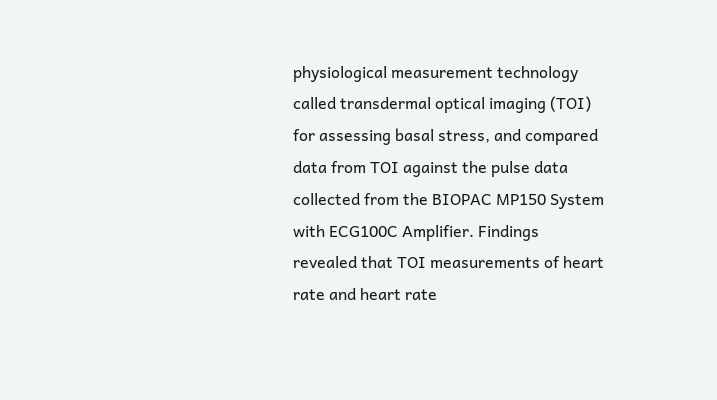physiological measurement technology called transdermal optical imaging (TOI) for assessing basal stress, and compared data from TOI against the pulse data collected from the BIOPAC MP150 System with ECG100C Amplifier. Findings revealed that TOI measurements of heart rate and heart rate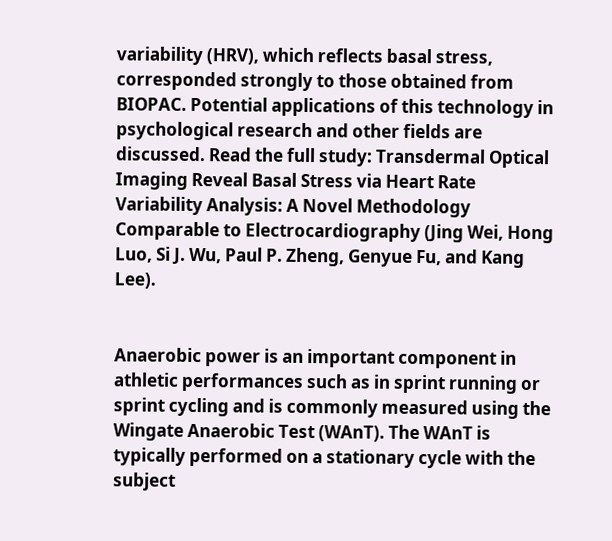variability (HRV), which reflects basal stress, corresponded strongly to those obtained from BIOPAC. Potential applications of this technology in psychological research and other fields are discussed. Read the full study: Transdermal Optical Imaging Reveal Basal Stress via Heart Rate Variability Analysis: A Novel Methodology Comparable to Electrocardiography (Jing Wei, Hong Luo, Si J. Wu, Paul P. Zheng, Genyue Fu, and Kang Lee).


Anaerobic power is an important component in athletic performances such as in sprint running or sprint cycling and is commonly measured using the Wingate Anaerobic Test (WAnT). The WAnT is typically performed on a stationary cycle with the subject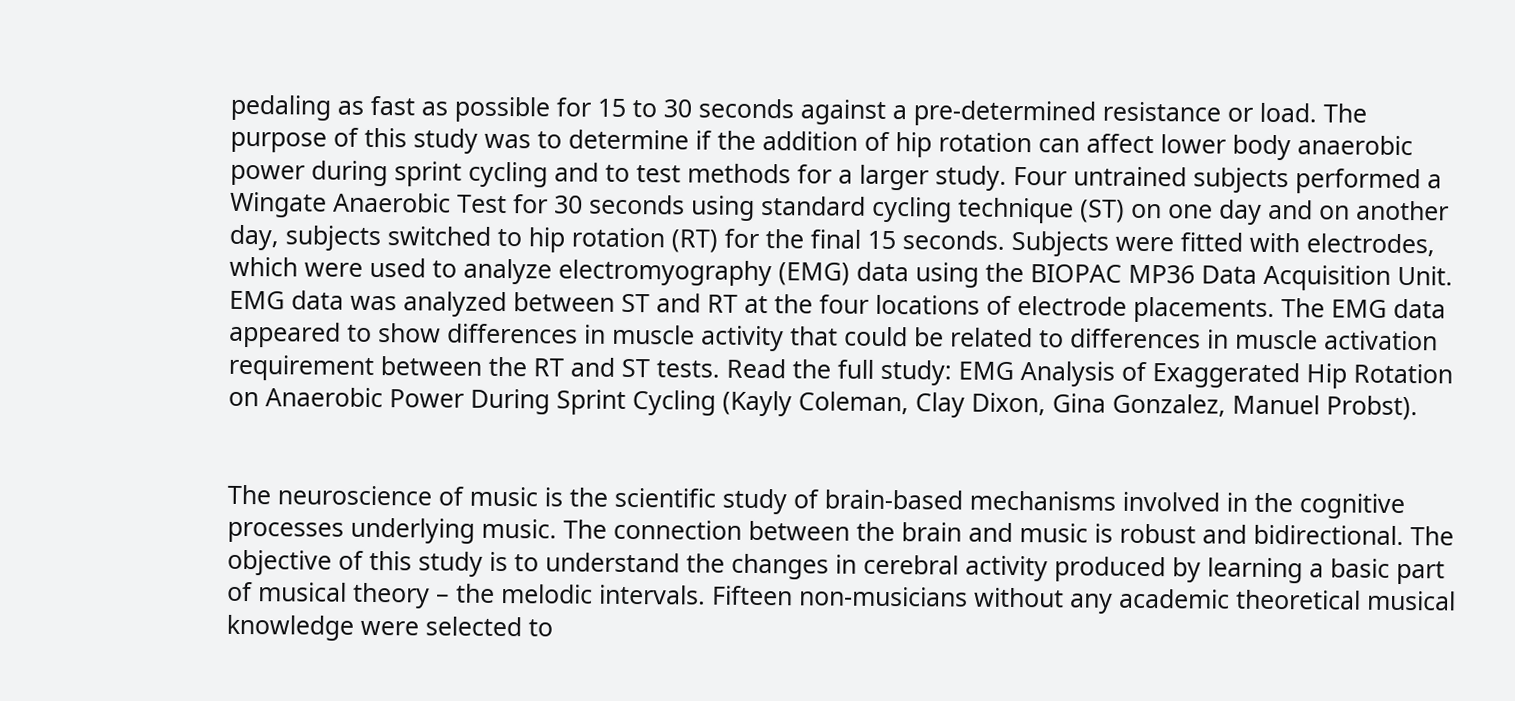pedaling as fast as possible for 15 to 30 seconds against a pre-determined resistance or load. The purpose of this study was to determine if the addition of hip rotation can affect lower body anaerobic power during sprint cycling and to test methods for a larger study. Four untrained subjects performed a Wingate Anaerobic Test for 30 seconds using standard cycling technique (ST) on one day and on another day, subjects switched to hip rotation (RT) for the final 15 seconds. Subjects were fitted with electrodes, which were used to analyze electromyography (EMG) data using the BIOPAC MP36 Data Acquisition Unit. EMG data was analyzed between ST and RT at the four locations of electrode placements. The EMG data appeared to show differences in muscle activity that could be related to differences in muscle activation requirement between the RT and ST tests. Read the full study: EMG Analysis of Exaggerated Hip Rotation on Anaerobic Power During Sprint Cycling (Kayly Coleman, Clay Dixon, Gina Gonzalez, Manuel Probst).


The neuroscience of music is the scientific study of brain-based mechanisms involved in the cognitive processes underlying music. The connection between the brain and music is robust and bidirectional. The objective of this study is to understand the changes in cerebral activity produced by learning a basic part of musical theory – the melodic intervals. Fifteen non-musicians without any academic theoretical musical knowledge were selected to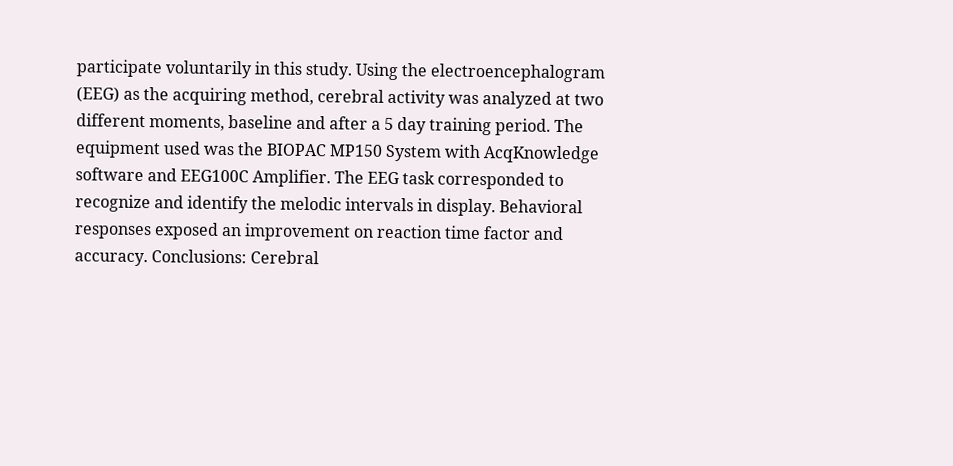participate voluntarily in this study. Using the electroencephalogram (EEG) as the acquiring method, cerebral activity was analyzed at two different moments, baseline and after a 5 day training period. The equipment used was the BIOPAC MP150 System with AcqKnowledge software and EEG100C Amplifier. The EEG task corresponded to recognize and identify the melodic intervals in display. Behavioral responses exposed an improvement on reaction time factor and accuracy. Conclusions: Cerebral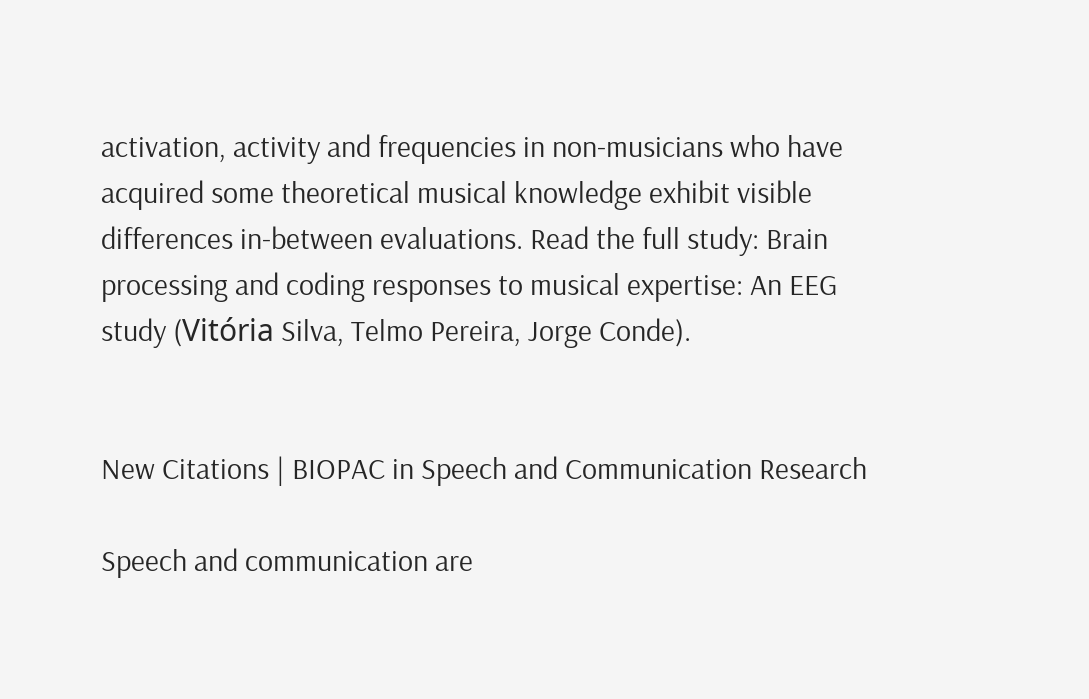activation, activity and frequencies in non-musicians who have acquired some theoretical musical knowledge exhibit visible differences in-between evaluations. Read the full study: Brain processing and coding responses to musical expertise: An EEG study (Vitória Silva, Telmo Pereira, Jorge Conde).


New Citations | BIOPAC in Speech and Communication Research

Speech and communication are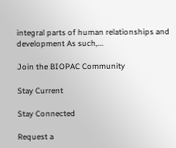integral parts of human relationships and development As such,...

Join the BIOPAC Community

Stay Current

Stay Connected

Request a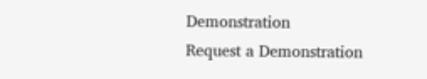Demonstration
Request a Demonstration